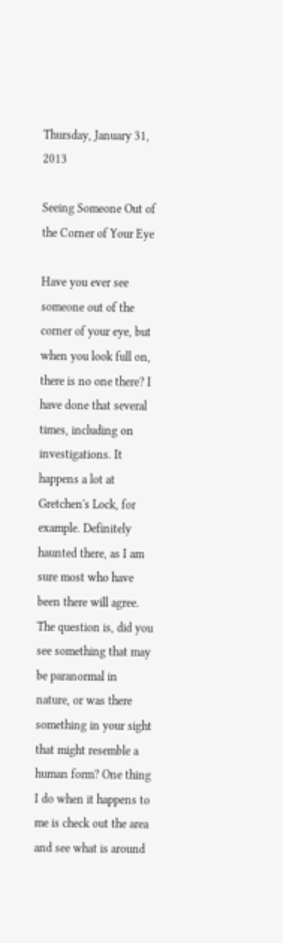Thursday, January 31, 2013

Seeing Someone Out of the Corner of Your Eye

Have you ever see someone out of the corner of your eye, but when you look full on, there is no one there? I have done that several times, including on investigations. It happens a lot at Gretchen's Lock, for example. Definitely haunted there, as I am sure most who have been there will agree.
The question is, did you see something that may be paranormal in nature, or was there something in your sight that might resemble a human form? One thing I do when it happens to me is check out the area and see what is around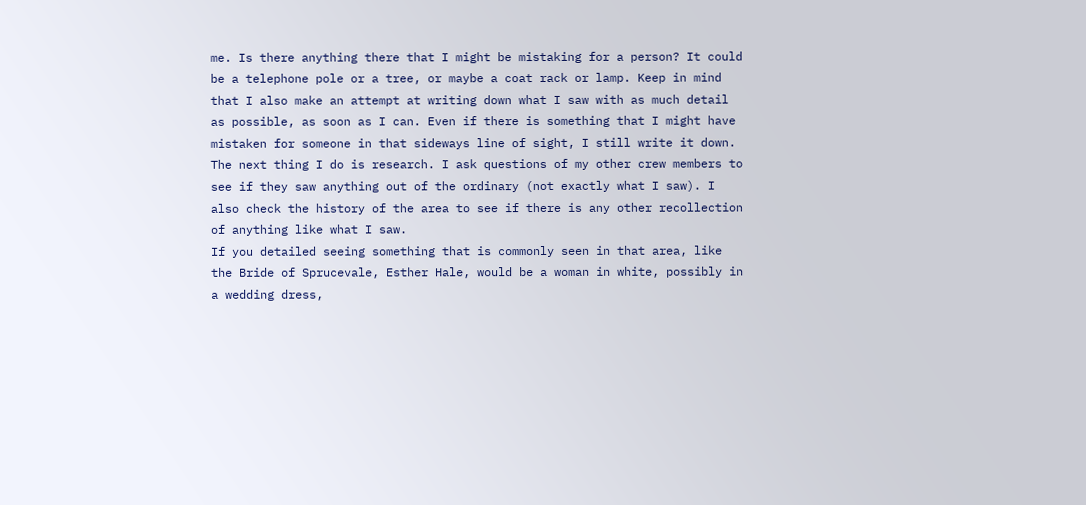me. Is there anything there that I might be mistaking for a person? It could be a telephone pole or a tree, or maybe a coat rack or lamp. Keep in mind that I also make an attempt at writing down what I saw with as much detail as possible, as soon as I can. Even if there is something that I might have mistaken for someone in that sideways line of sight, I still write it down. The next thing I do is research. I ask questions of my other crew members to see if they saw anything out of the ordinary (not exactly what I saw). I also check the history of the area to see if there is any other recollection of anything like what I saw.
If you detailed seeing something that is commonly seen in that area, like the Bride of Sprucevale, Esther Hale, would be a woman in white, possibly in a wedding dress,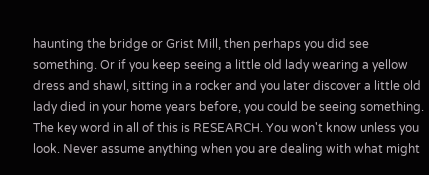haunting the bridge or Grist Mill, then perhaps you did see something. Or if you keep seeing a little old lady wearing a yellow dress and shawl, sitting in a rocker and you later discover a little old lady died in your home years before, you could be seeing something. The key word in all of this is RESEARCH. You won't know unless you look. Never assume anything when you are dealing with what might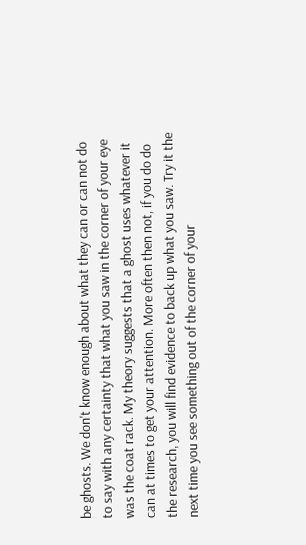be ghosts. We don't know enough about what they can or can not do to say with any certainty that what you saw in the corner of your eye was the coat rack. My theory suggests that a ghost uses whatever it can at times to get your attention. More often then not, if you do do the research, you will find evidence to back up what you saw. Try it the next time you see something out of the corner of your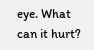eye. What can it hurt?